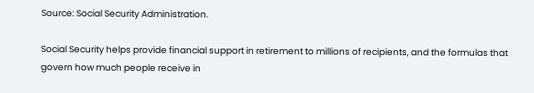Source: Social Security Administration.

Social Security helps provide financial support in retirement to millions of recipients, and the formulas that govern how much people receive in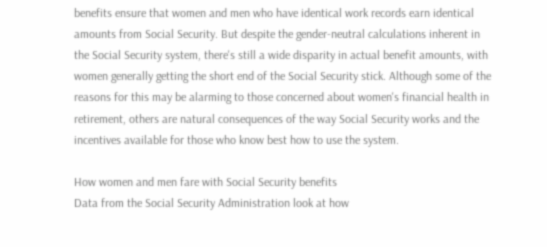benefits ensure that women and men who have identical work records earn identical amounts from Social Security. But despite the gender-neutral calculations inherent in the Social Security system, there's still a wide disparity in actual benefit amounts, with women generally getting the short end of the Social Security stick. Although some of the reasons for this may be alarming to those concerned about women's financial health in retirement, others are natural consequences of the way Social Security works and the incentives available for those who know best how to use the system.

How women and men fare with Social Security benefits
Data from the Social Security Administration look at how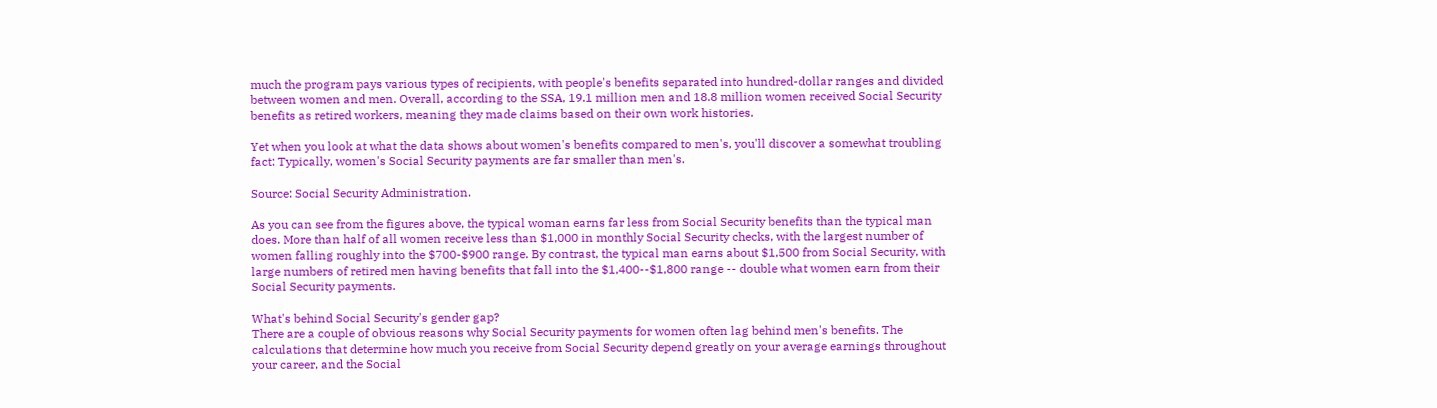much the program pays various types of recipients, with people's benefits separated into hundred-dollar ranges and divided between women and men. Overall, according to the SSA, 19.1 million men and 18.8 million women received Social Security benefits as retired workers, meaning they made claims based on their own work histories.

Yet when you look at what the data shows about women's benefits compared to men's, you'll discover a somewhat troubling fact: Typically, women's Social Security payments are far smaller than men's.

Source: Social Security Administration.

As you can see from the figures above, the typical woman earns far less from Social Security benefits than the typical man does. More than half of all women receive less than $1,000 in monthly Social Security checks, with the largest number of women falling roughly into the $700-$900 range. By contrast, the typical man earns about $1,500 from Social Security, with large numbers of retired men having benefits that fall into the $1,400--$1,800 range -- double what women earn from their Social Security payments.

What's behind Social Security's gender gap?
There are a couple of obvious reasons why Social Security payments for women often lag behind men's benefits. The calculations that determine how much you receive from Social Security depend greatly on your average earnings throughout your career, and the Social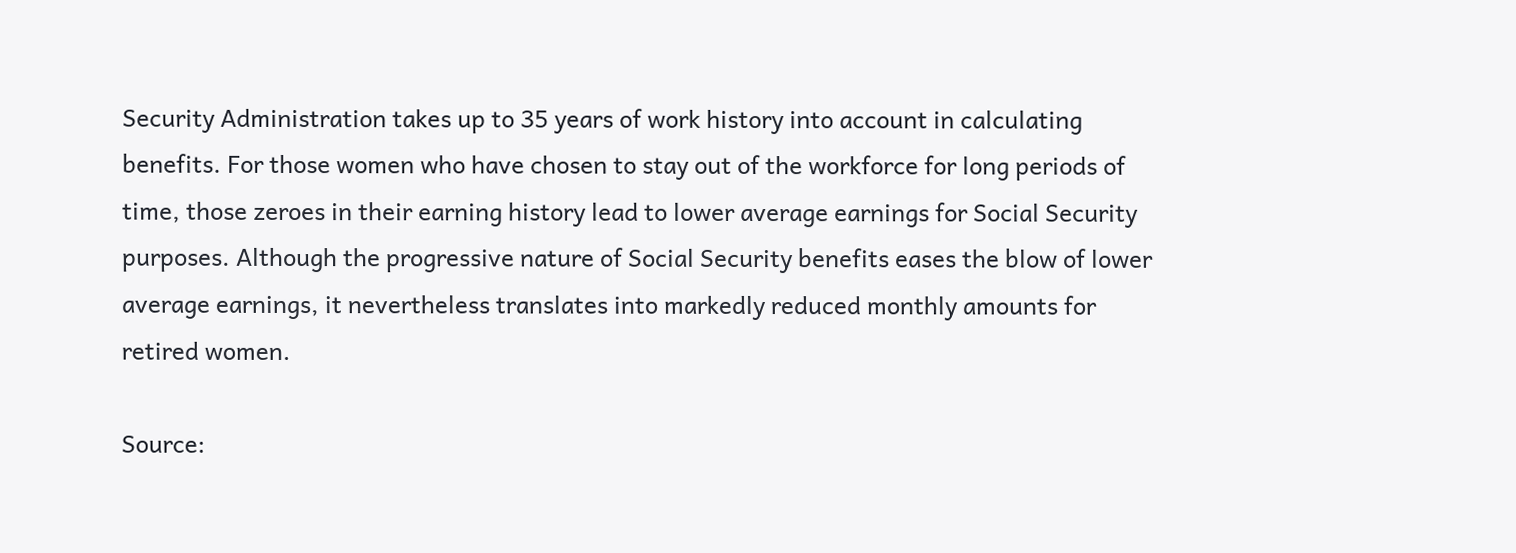Security Administration takes up to 35 years of work history into account in calculating benefits. For those women who have chosen to stay out of the workforce for long periods of time, those zeroes in their earning history lead to lower average earnings for Social Security purposes. Although the progressive nature of Social Security benefits eases the blow of lower average earnings, it nevertheless translates into markedly reduced monthly amounts for retired women.

Source: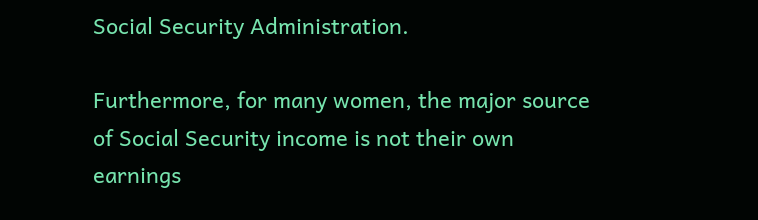Social Security Administration.

Furthermore, for many women, the major source of Social Security income is not their own earnings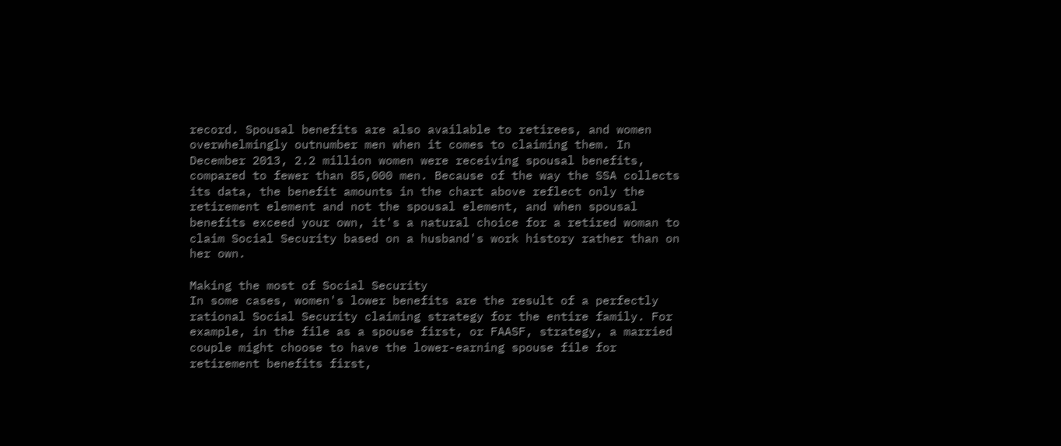record. Spousal benefits are also available to retirees, and women overwhelmingly outnumber men when it comes to claiming them. In December 2013, 2.2 million women were receiving spousal benefits, compared to fewer than 85,000 men. Because of the way the SSA collects its data, the benefit amounts in the chart above reflect only the retirement element and not the spousal element, and when spousal benefits exceed your own, it's a natural choice for a retired woman to claim Social Security based on a husband's work history rather than on her own.

Making the most of Social Security
In some cases, women's lower benefits are the result of a perfectly rational Social Security claiming strategy for the entire family. For example, in the file as a spouse first, or FAASF, strategy, a married couple might choose to have the lower-earning spouse file for retirement benefits first,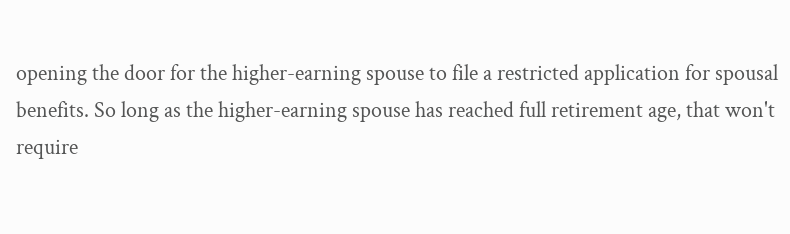opening the door for the higher-earning spouse to file a restricted application for spousal benefits. So long as the higher-earning spouse has reached full retirement age, that won't require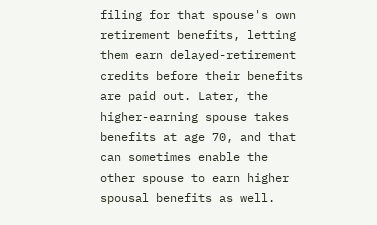filing for that spouse's own retirement benefits, letting them earn delayed-retirement credits before their benefits are paid out. Later, the higher-earning spouse takes benefits at age 70, and that can sometimes enable the other spouse to earn higher spousal benefits as well.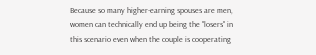Because so many higher-earning spouses are men, women can technically end up being the "losers" in this scenario even when the couple is cooperating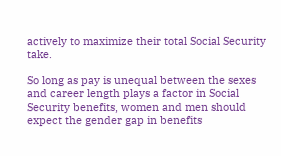actively to maximize their total Social Security take.

So long as pay is unequal between the sexes and career length plays a factor in Social Security benefits, women and men should expect the gender gap in benefits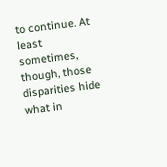to continue. At least sometimes, though, those disparities hide what in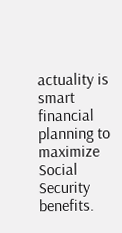actuality is smart financial planning to maximize Social Security benefits.